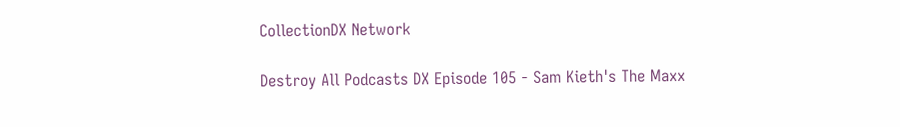CollectionDX Network

Destroy All Podcasts DX Episode 105 - Sam Kieth's The Maxx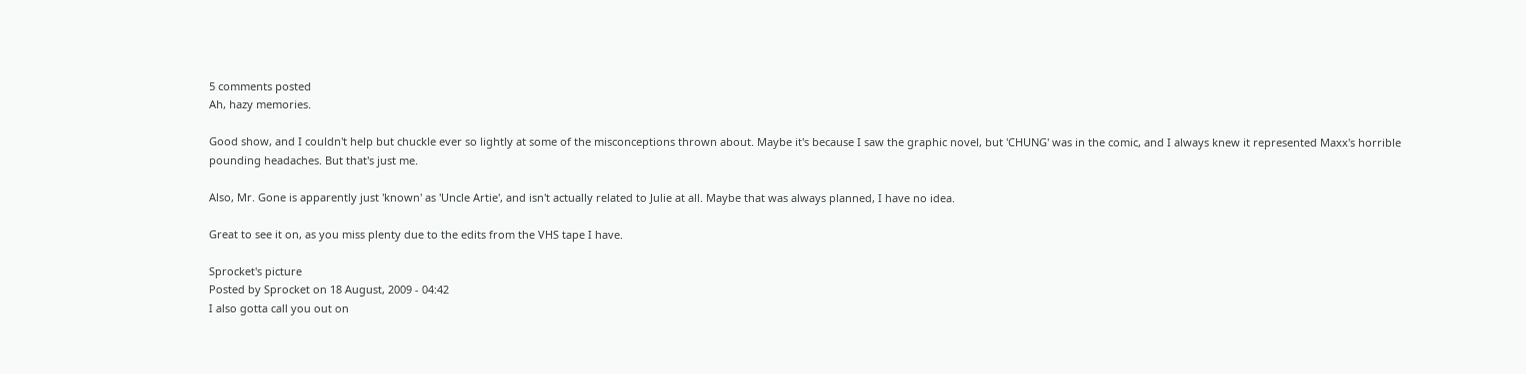5 comments posted
Ah, hazy memories.

Good show, and I couldn't help but chuckle ever so lightly at some of the misconceptions thrown about. Maybe it's because I saw the graphic novel, but 'CHUNG' was in the comic, and I always knew it represented Maxx's horrible pounding headaches. But that's just me.

Also, Mr. Gone is apparently just 'known' as 'Uncle Artie', and isn't actually related to Julie at all. Maybe that was always planned, I have no idea.

Great to see it on, as you miss plenty due to the edits from the VHS tape I have.

Sprocket's picture
Posted by Sprocket on 18 August, 2009 - 04:42
I also gotta call you out on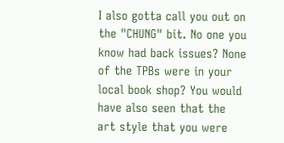I also gotta call you out on the "CHUNG" bit. No one you know had back issues? None of the TPBs were in your local book shop? You would have also seen that the art style that you were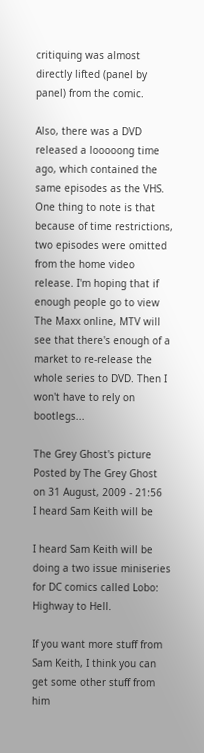critiquing was almost directly lifted (panel by panel) from the comic.

Also, there was a DVD released a looooong time ago, which contained the same episodes as the VHS. One thing to note is that because of time restrictions, two episodes were omitted from the home video release. I'm hoping that if enough people go to view The Maxx online, MTV will see that there's enough of a market to re-release the whole series to DVD. Then I won't have to rely on bootlegs...

The Grey Ghost's picture
Posted by The Grey Ghost on 31 August, 2009 - 21:56
I heard Sam Keith will be

I heard Sam Keith will be doing a two issue miniseries for DC comics called Lobo: Highway to Hell.

If you want more stuff from Sam Keith, I think you can get some other stuff from him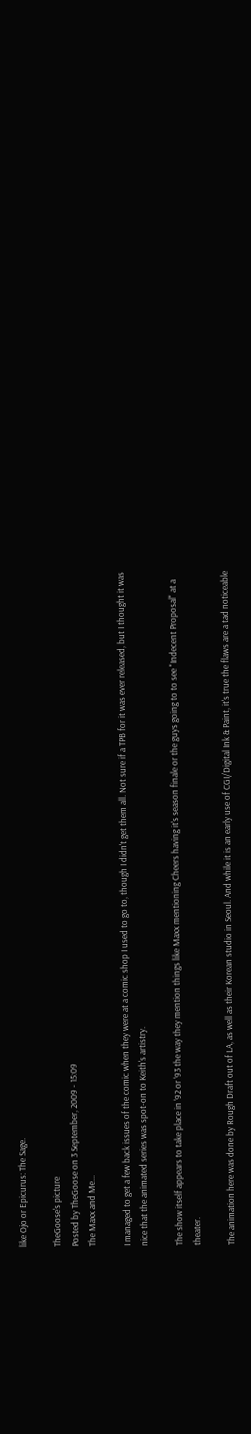like Ojo or Epicurus: The Sage.

TheGoose's picture
Posted by TheGoose on 3 September, 2009 - 15:09
The Maxx and Me...

I managed to get a few back issues of the comic when they were at a comic shop I used to go to, though I didn't get them all. Not sure if a TPB for it was ever released, but I thought it was nice that the animated series was spot-on to Keith's artistry.

The show itself appears to take place in '92 or '93 the way they mention things like Maxx mentioning Cheers having it's season finale or the guys going to to see "Indecent Proposal" at a theater.

The animation here was done by Rough Draft out of LA, as well as their Korean studio in Seoul. And while it is an early use of CGI/Digital Ink & Paint, it's true the flaws are a tad noticeable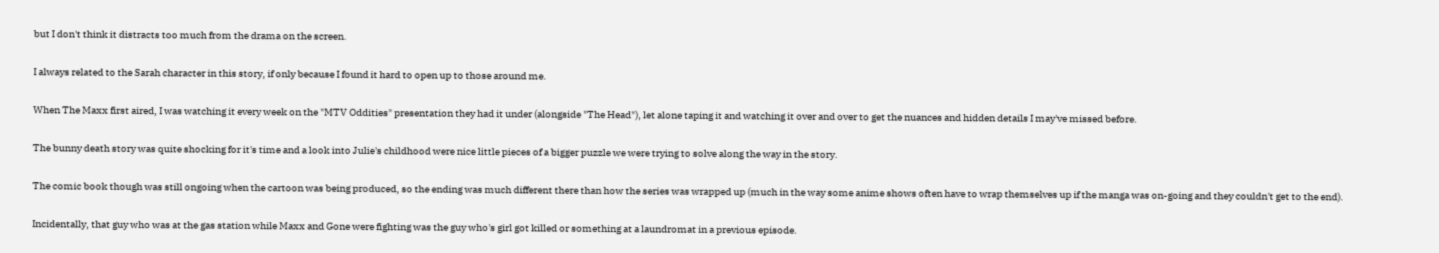but I don't think it distracts too much from the drama on the screen.

I always related to the Sarah character in this story, if only because I found it hard to open up to those around me.

When The Maxx first aired, I was watching it every week on the "MTV Oddities" presentation they had it under (alongside "The Head"), let alone taping it and watching it over and over to get the nuances and hidden details I may've missed before.

The bunny death story was quite shocking for it's time and a look into Julie's childhood were nice little pieces of a bigger puzzle we were trying to solve along the way in the story.

The comic book though was still ongoing when the cartoon was being produced, so the ending was much different there than how the series was wrapped up (much in the way some anime shows often have to wrap themselves up if the manga was on-going and they couldn't get to the end).

Incidentally, that guy who was at the gas station while Maxx and Gone were fighting was the guy who's girl got killed or something at a laundromat in a previous episode.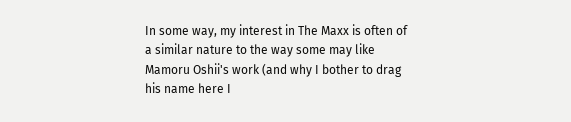In some way, my interest in The Maxx is often of a similar nature to the way some may like Mamoru Oshii's work (and why I bother to drag his name here I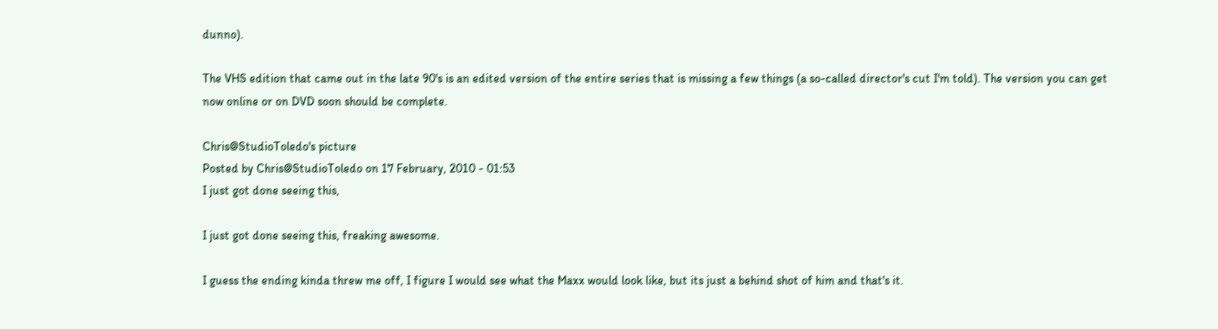dunno).

The VHS edition that came out in the late 90's is an edited version of the entire series that is missing a few things (a so-called director's cut I'm told). The version you can get now online or on DVD soon should be complete.

Chris@StudioToledo's picture
Posted by Chris@StudioToledo on 17 February, 2010 - 01:53
I just got done seeing this,

I just got done seeing this, freaking awesome.

I guess the ending kinda threw me off, I figure I would see what the Maxx would look like, but its just a behind shot of him and that's it.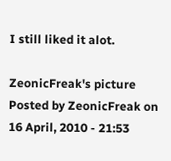I still liked it alot.

ZeonicFreak's picture
Posted by ZeonicFreak on 16 April, 2010 - 21:53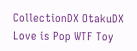CollectionDX OtakuDX Love is Pop WTF Toy